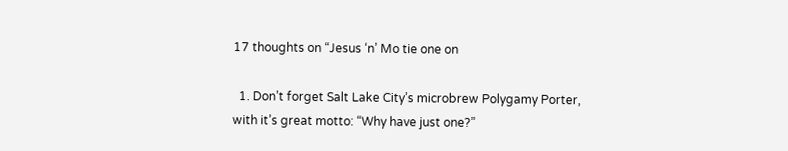17 thoughts on “Jesus ‘n’ Mo tie one on

  1. Don’t forget Salt Lake City’s microbrew Polygamy Porter, with it’s great motto: “Why have just one?”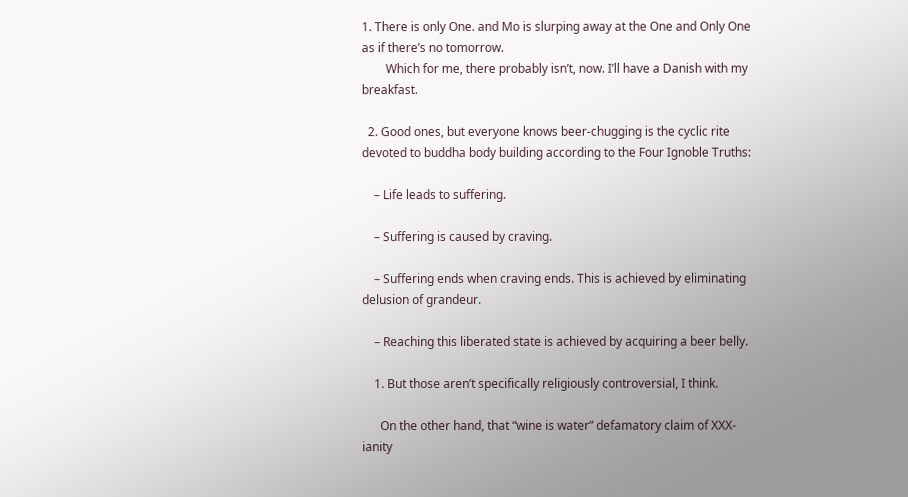1. There is only One. and Mo is slurping away at the One and Only One as if there’s no tomorrow.
        Which for me, there probably isn’t, now. I’ll have a Danish with my breakfast.

  2. Good ones, but everyone knows beer-chugging is the cyclic rite devoted to buddha body building according to the Four Ignoble Truths:

    – Life leads to suffering.

    – Suffering is caused by craving.

    – Suffering ends when craving ends. This is achieved by eliminating delusion of grandeur.

    – Reaching this liberated state is achieved by acquiring a beer belly.

    1. But those aren’t specifically religiously controversial, I think.

      On the other hand, that “wine is water” defamatory claim of XXX-ianity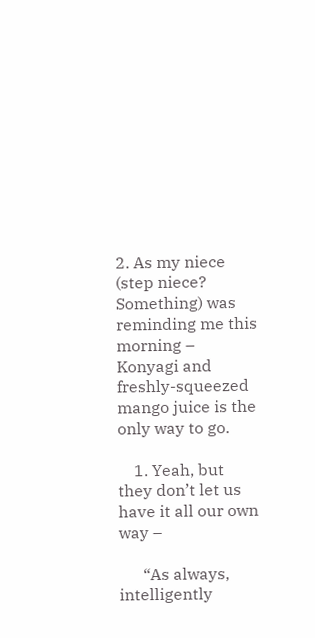2. As my niece (step niece? Something) was reminding me this morning – Konyagi and freshly-squeezed mango juice is the only way to go.

    1. Yeah, but they don’t let us have it all our own way –

      “As always, intelligently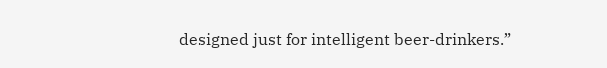designed just for intelligent beer-drinkers.”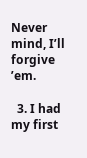Never mind, I’ll forgive ’em.

  3. I had my first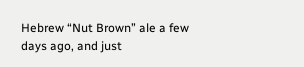Hebrew “Nut Brown” ale a few days ago, and just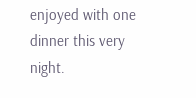enjoyed with one dinner this very night.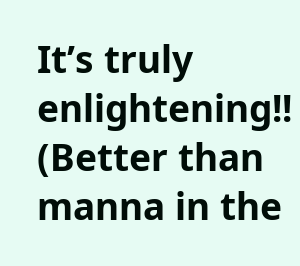It’s truly enlightening!! (Better than manna in the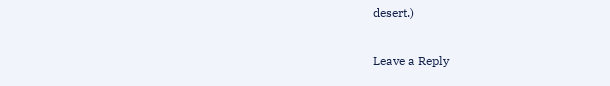desert.)

Leave a Reply